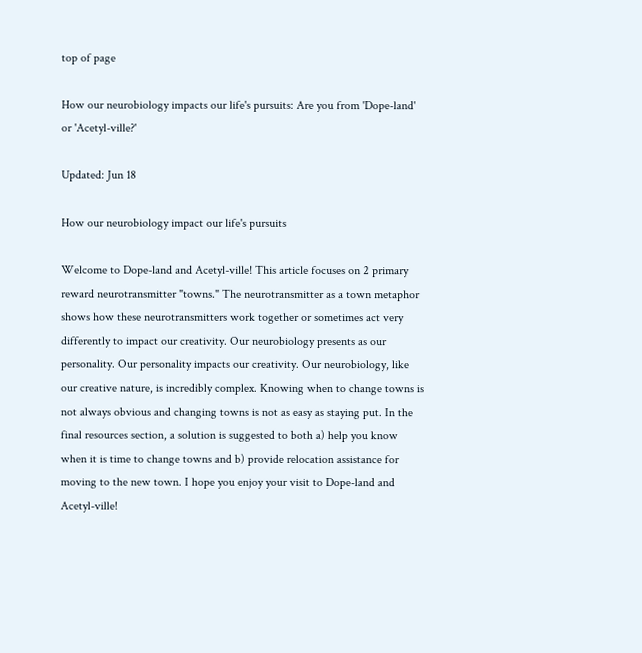top of page

How our neurobiology impacts our life's pursuits: Are you from 'Dope-land' or 'Acetyl-ville?'

Updated: Jun 18

How our neurobiology impact our life's pursuits

Welcome to Dope-land and Acetyl-ville! This article focuses on 2 primary reward neurotransmitter "towns." The neurotransmitter as a town metaphor shows how these neurotransmitters work together or sometimes act very differently to impact our creativity. Our neurobiology presents as our personality. Our personality impacts our creativity. Our neurobiology, like our creative nature, is incredibly complex. Knowing when to change towns is not always obvious and changing towns is not as easy as staying put. In the final resources section, a solution is suggested to both a) help you know when it is time to change towns and b) provide relocation assistance for moving to the new town. I hope you enjoy your visit to Dope-land and Acetyl-ville!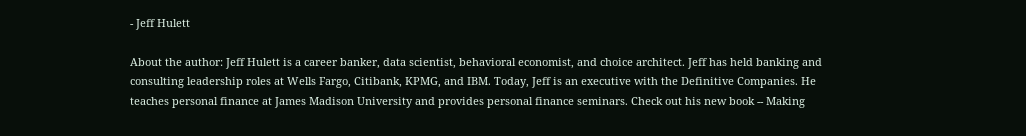- Jeff Hulett

About the author: Jeff Hulett is a career banker, data scientist, behavioral economist, and choice architect. Jeff has held banking and consulting leadership roles at Wells Fargo, Citibank, KPMG, and IBM. Today, Jeff is an executive with the Definitive Companies. He teaches personal finance at James Madison University and provides personal finance seminars. Check out his new book -- Making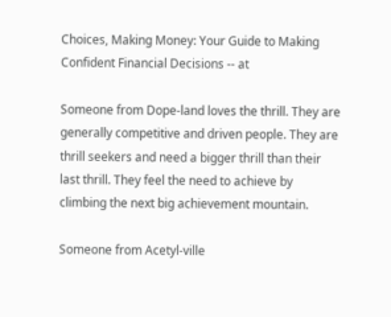Choices, Making Money: Your Guide to Making Confident Financial Decisions -- at

Someone from Dope-land loves the thrill. They are generally competitive and driven people. They are thrill seekers and need a bigger thrill than their last thrill. They feel the need to achieve by climbing the next big achievement mountain.

Someone from Acetyl-ville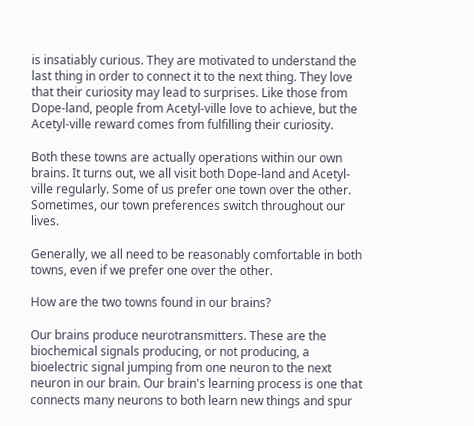is insatiably curious. They are motivated to understand the last thing in order to connect it to the next thing. They love that their curiosity may lead to surprises. Like those from Dope-land, people from Acetyl-ville love to achieve, but the Acetyl-ville reward comes from fulfilling their curiosity.

Both these towns are actually operations within our own brains. It turns out, we all visit both Dope-land and Acetyl-ville regularly. Some of us prefer one town over the other. Sometimes, our town preferences switch throughout our lives.

Generally, we all need to be reasonably comfortable in both towns, even if we prefer one over the other.

How are the two towns found in our brains?

Our brains produce neurotransmitters. These are the biochemical signals producing, or not producing, a bioelectric signal jumping from one neuron to the next neuron in our brain. Our brain's learning process is one that connects many neurons to both learn new things and spur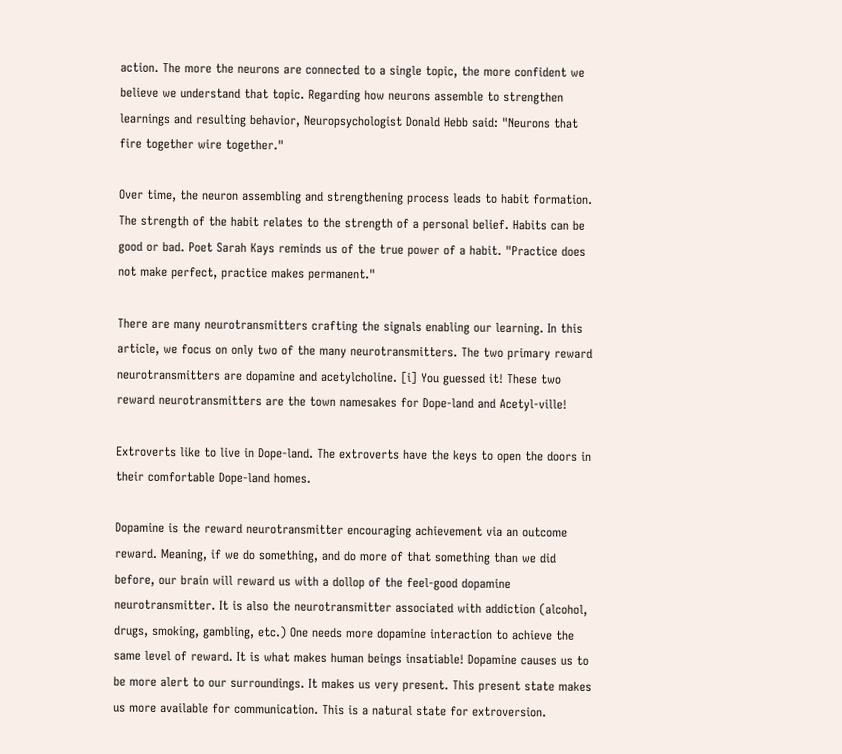action. The more the neurons are connected to a single topic, the more confident we believe we understand that topic. Regarding how neurons assemble to strengthen learnings and resulting behavior, Neuropsychologist Donald Hebb said: "Neurons that fire together wire together."

Over time, the neuron assembling and strengthening process leads to habit formation. The strength of the habit relates to the strength of a personal belief. Habits can be good or bad. Poet Sarah Kays reminds us of the true power of a habit. "Practice does not make perfect, practice makes permanent."

There are many neurotransmitters crafting the signals enabling our learning. In this article, we focus on only two of the many neurotransmitters. The two primary reward neurotransmitters are dopamine and acetylcholine. [i] You guessed it! These two reward neurotransmitters are the town namesakes for Dope-land and Acetyl-ville!

Extroverts like to live in Dope-land. The extroverts have the keys to open the doors in their comfortable Dope-land homes.

Dopamine is the reward neurotransmitter encouraging achievement via an outcome reward. Meaning, if we do something, and do more of that something than we did before, our brain will reward us with a dollop of the feel-good dopamine neurotransmitter. It is also the neurotransmitter associated with addiction (alcohol, drugs, smoking, gambling, etc.) One needs more dopamine interaction to achieve the same level of reward. It is what makes human beings insatiable! Dopamine causes us to be more alert to our surroundings. It makes us very present. This present state makes us more available for communication. This is a natural state for extroversion.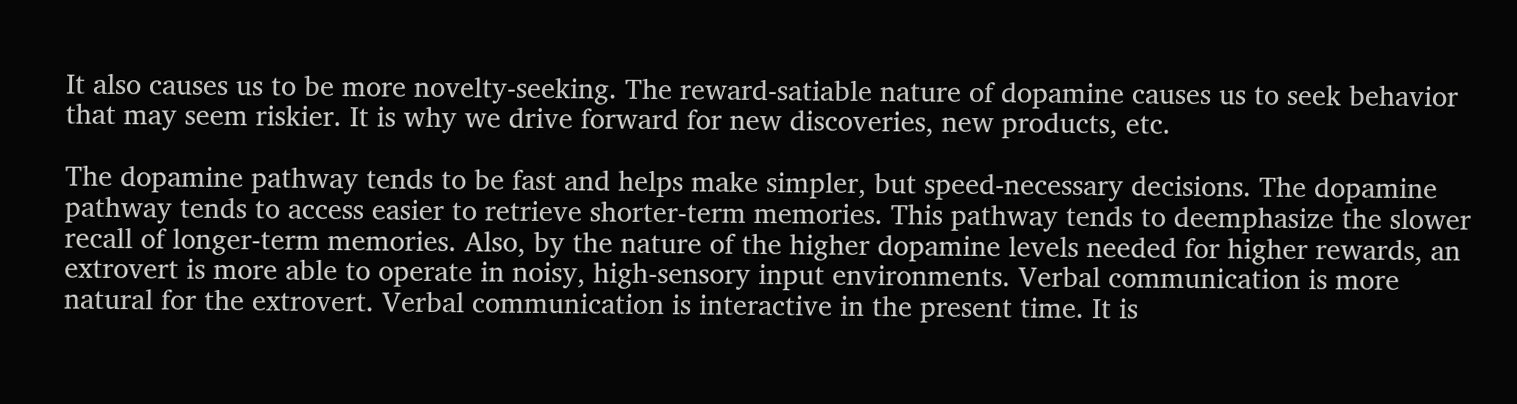It also causes us to be more novelty-seeking. The reward-satiable nature of dopamine causes us to seek behavior that may seem riskier. It is why we drive forward for new discoveries, new products, etc.

The dopamine pathway tends to be fast and helps make simpler, but speed-necessary decisions. The dopamine pathway tends to access easier to retrieve shorter-term memories. This pathway tends to deemphasize the slower recall of longer-term memories. Also, by the nature of the higher dopamine levels needed for higher rewards, an extrovert is more able to operate in noisy, high-sensory input environments. Verbal communication is more natural for the extrovert. Verbal communication is interactive in the present time. It is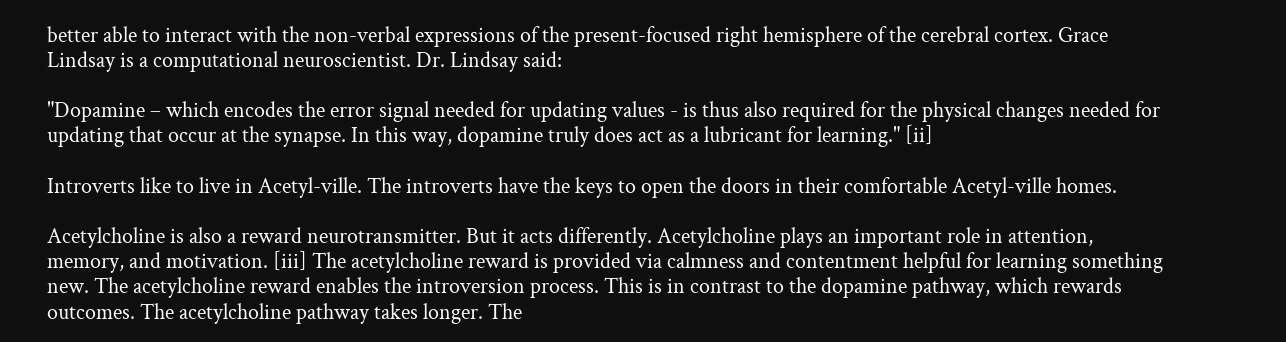better able to interact with the non-verbal expressions of the present-focused right hemisphere of the cerebral cortex. Grace Lindsay is a computational neuroscientist. Dr. Lindsay said:

"Dopamine – which encodes the error signal needed for updating values - is thus also required for the physical changes needed for updating that occur at the synapse. In this way, dopamine truly does act as a lubricant for learning." [ii]

Introverts like to live in Acetyl-ville. The introverts have the keys to open the doors in their comfortable Acetyl-ville homes.

Acetylcholine is also a reward neurotransmitter. But it acts differently. Acetylcholine plays an important role in attention, memory, and motivation. [iii] The acetylcholine reward is provided via calmness and contentment helpful for learning something new. The acetylcholine reward enables the introversion process. This is in contrast to the dopamine pathway, which rewards outcomes. The acetylcholine pathway takes longer. The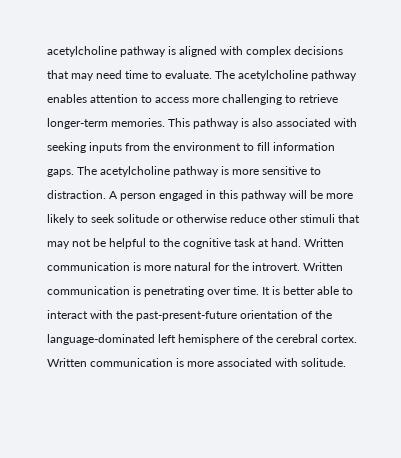acetylcholine pathway is aligned with complex decisions that may need time to evaluate. The acetylcholine pathway enables attention to access more challenging to retrieve longer-term memories. This pathway is also associated with seeking inputs from the environment to fill information gaps. The acetylcholine pathway is more sensitive to distraction. A person engaged in this pathway will be more likely to seek solitude or otherwise reduce other stimuli that may not be helpful to the cognitive task at hand. Written communication is more natural for the introvert. Written communication is penetrating over time. It is better able to interact with the past-present-future orientation of the language-dominated left hemisphere of the cerebral cortex. Written communication is more associated with solitude.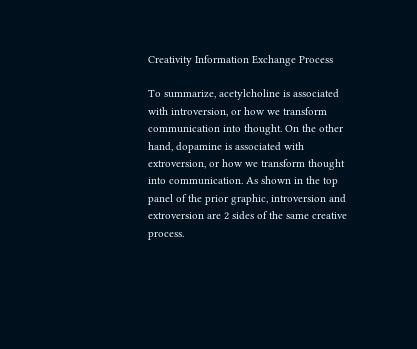Creativity Information Exchange Process

To summarize, acetylcholine is associated with introversion, or how we transform communication into thought. On the other hand, dopamine is associated with extroversion, or how we transform thought into communication. As shown in the top panel of the prior graphic, introversion and extroversion are 2 sides of the same creative process.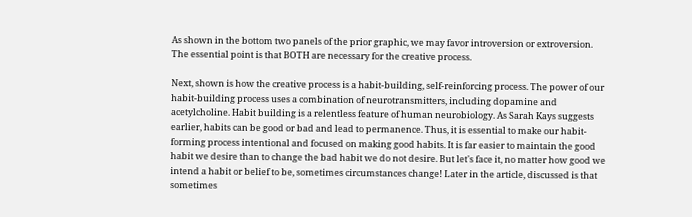As shown in the bottom two panels of the prior graphic, we may favor introversion or extroversion. The essential point is that BOTH are necessary for the creative process.

Next, shown is how the creative process is a habit-building, self-reinforcing process. The power of our habit-building process uses a combination of neurotransmitters, including dopamine and acetylcholine. Habit building is a relentless feature of human neurobiology. As Sarah Kays suggests earlier, habits can be good or bad and lead to permanence. Thus, it is essential to make our habit-forming process intentional and focused on making good habits. It is far easier to maintain the good habit we desire than to change the bad habit we do not desire. But let's face it, no matter how good we intend a habit or belief to be, sometimes circumstances change! Later in the article, discussed is that sometimes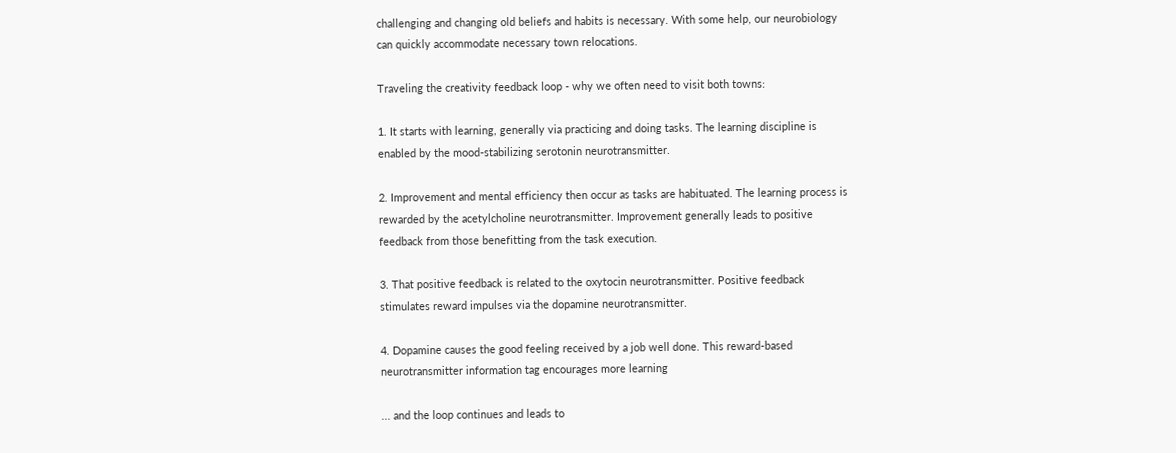challenging and changing old beliefs and habits is necessary. With some help, our neurobiology can quickly accommodate necessary town relocations.

Traveling the creativity feedback loop - why we often need to visit both towns:

1. It starts with learning, generally via practicing and doing tasks. The learning discipline is enabled by the mood-stabilizing serotonin neurotransmitter.

2. Improvement and mental efficiency then occur as tasks are habituated. The learning process is rewarded by the acetylcholine neurotransmitter. Improvement generally leads to positive feedback from those benefitting from the task execution.

3. That positive feedback is related to the oxytocin neurotransmitter. Positive feedback stimulates reward impulses via the dopamine neurotransmitter.

4. Dopamine causes the good feeling received by a job well done. This reward-based neurotransmitter information tag encourages more learning

... and the loop continues and leads to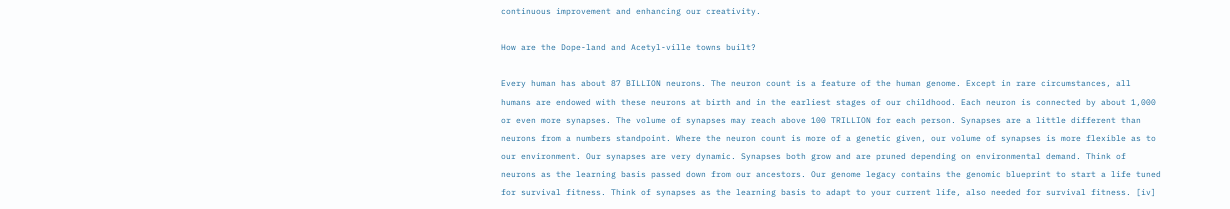continuous improvement and enhancing our creativity.

How are the Dope-land and Acetyl-ville towns built?

Every human has about 87 BILLION neurons. The neuron count is a feature of the human genome. Except in rare circumstances, all humans are endowed with these neurons at birth and in the earliest stages of our childhood. Each neuron is connected by about 1,000 or even more synapses. The volume of synapses may reach above 100 TRILLION for each person. Synapses are a little different than neurons from a numbers standpoint. Where the neuron count is more of a genetic given, our volume of synapses is more flexible as to our environment. Our synapses are very dynamic. Synapses both grow and are pruned depending on environmental demand. Think of neurons as the learning basis passed down from our ancestors. Our genome legacy contains the genomic blueprint to start a life tuned for survival fitness. Think of synapses as the learning basis to adapt to your current life, also needed for survival fitness. [iv]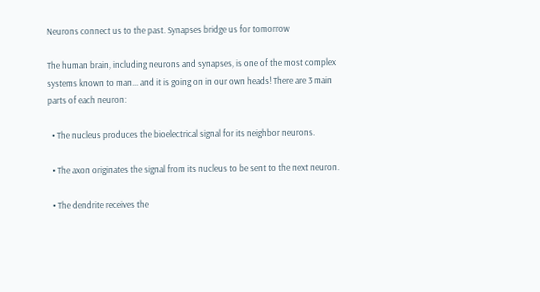Neurons connect us to the past. Synapses bridge us for tomorrow

The human brain, including neurons and synapses, is one of the most complex systems known to man... and it is going on in our own heads! There are 3 main parts of each neuron:

  • The nucleus produces the bioelectrical signal for its neighbor neurons.

  • The axon originates the signal from its nucleus to be sent to the next neuron.

  • The dendrite receives the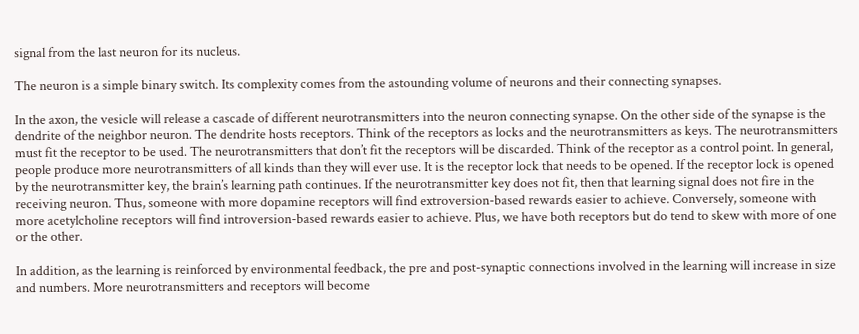signal from the last neuron for its nucleus.

The neuron is a simple binary switch. Its complexity comes from the astounding volume of neurons and their connecting synapses.

In the axon, the vesicle will release a cascade of different neurotransmitters into the neuron connecting synapse. On the other side of the synapse is the dendrite of the neighbor neuron. The dendrite hosts receptors. Think of the receptors as locks and the neurotransmitters as keys. The neurotransmitters must fit the receptor to be used. The neurotransmitters that don’t fit the receptors will be discarded. Think of the receptor as a control point. In general, people produce more neurotransmitters of all kinds than they will ever use. It is the receptor lock that needs to be opened. If the receptor lock is opened by the neurotransmitter key, the brain’s learning path continues. If the neurotransmitter key does not fit, then that learning signal does not fire in the receiving neuron. Thus, someone with more dopamine receptors will find extroversion-based rewards easier to achieve. Conversely, someone with more acetylcholine receptors will find introversion-based rewards easier to achieve. Plus, we have both receptors but do tend to skew with more of one or the other.

In addition, as the learning is reinforced by environmental feedback, the pre and post-synaptic connections involved in the learning will increase in size and numbers. More neurotransmitters and receptors will become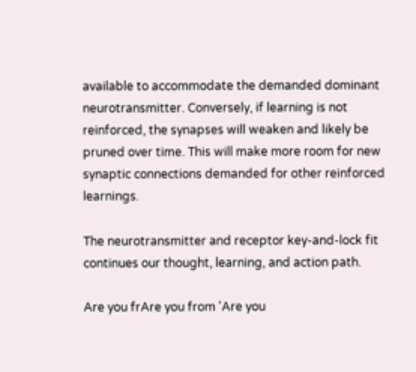available to accommodate the demanded dominant neurotransmitter. Conversely, if learning is not reinforced, the synapses will weaken and likely be pruned over time. This will make more room for new synaptic connections demanded for other reinforced learnings.

The neurotransmitter and receptor key-and-lock fit continues our thought, learning, and action path.

Are you frAre you from 'Are you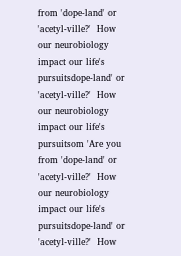from 'dope-land' or 'acetyl-ville?'  How our neurobiology impact our life's pursuitsdope-land' or 'acetyl-ville?'  How our neurobiology impact our life's pursuitsom 'Are you from 'dope-land' or 'acetyl-ville?'  How our neurobiology impact our life's pursuitsdope-land' or 'acetyl-ville?'  How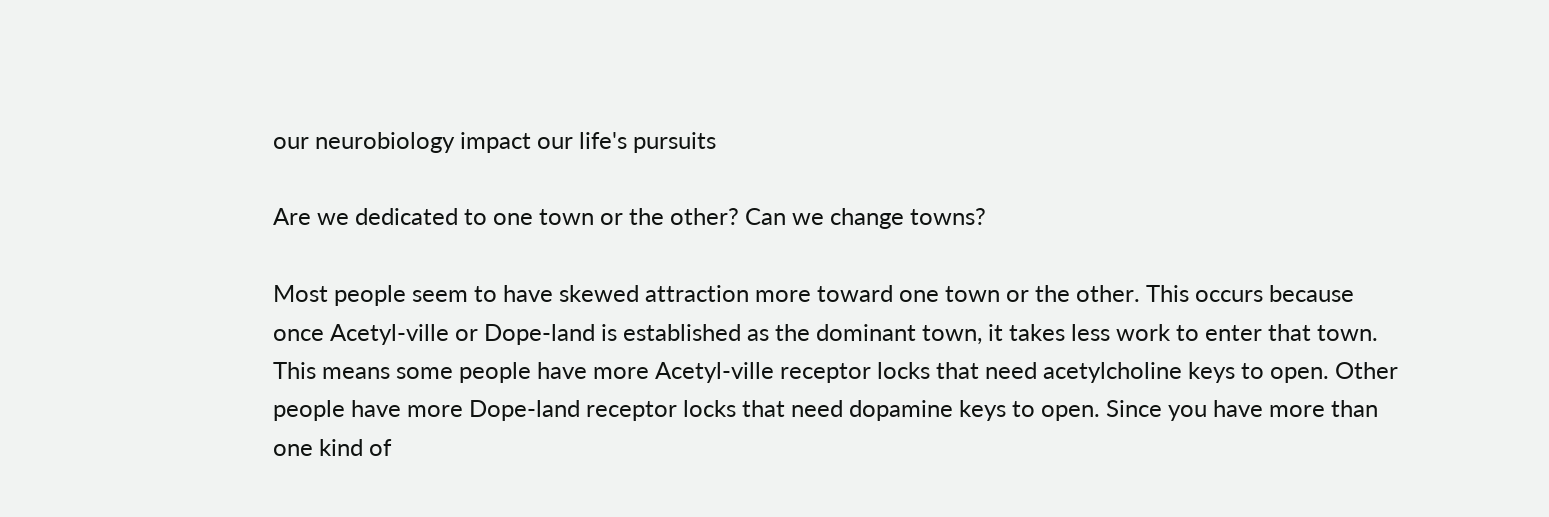our neurobiology impact our life's pursuits

Are we dedicated to one town or the other? Can we change towns?

Most people seem to have skewed attraction more toward one town or the other. This occurs because once Acetyl-ville or Dope-land is established as the dominant town, it takes less work to enter that town. This means some people have more Acetyl-ville receptor locks that need acetylcholine keys to open. Other people have more Dope-land receptor locks that need dopamine keys to open. Since you have more than one kind of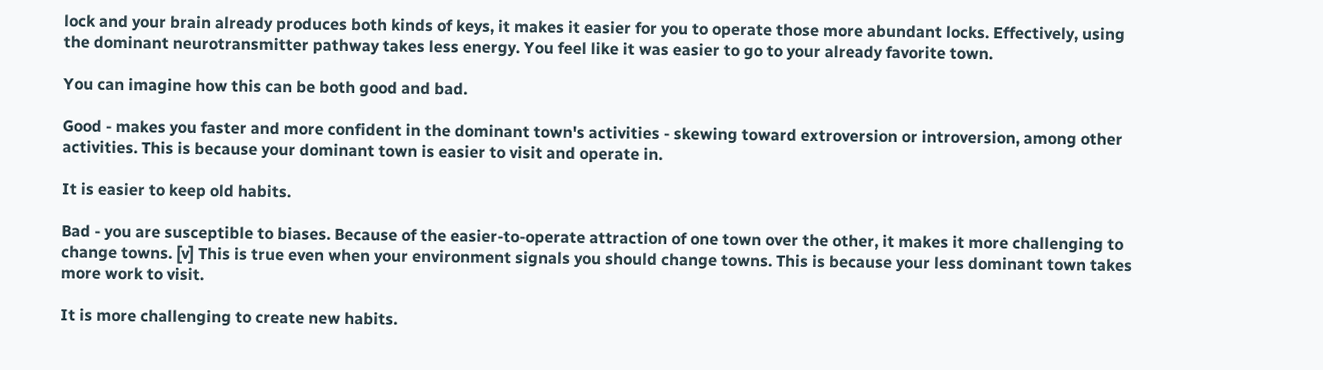lock and your brain already produces both kinds of keys, it makes it easier for you to operate those more abundant locks. Effectively, using the dominant neurotransmitter pathway takes less energy. You feel like it was easier to go to your already favorite town.

You can imagine how this can be both good and bad.

Good - makes you faster and more confident in the dominant town's activities - skewing toward extroversion or introversion, among other activities. This is because your dominant town is easier to visit and operate in.

It is easier to keep old habits.

Bad - you are susceptible to biases. Because of the easier-to-operate attraction of one town over the other, it makes it more challenging to change towns. [v] This is true even when your environment signals you should change towns. This is because your less dominant town takes more work to visit.

It is more challenging to create new habits.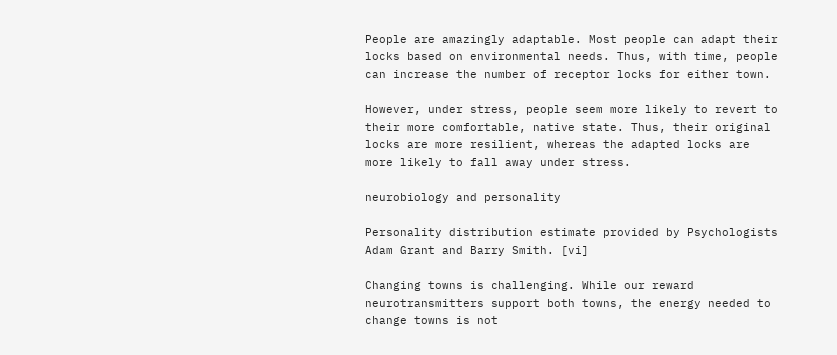People are amazingly adaptable. Most people can adapt their locks based on environmental needs. Thus, with time, people can increase the number of receptor locks for either town.

However, under stress, people seem more likely to revert to their more comfortable, native state. Thus, their original locks are more resilient, whereas the adapted locks are more likely to fall away under stress.

neurobiology and personality

Personality distribution estimate provided by Psychologists Adam Grant and Barry Smith. [vi]

Changing towns is challenging. While our reward neurotransmitters support both towns, the energy needed to change towns is not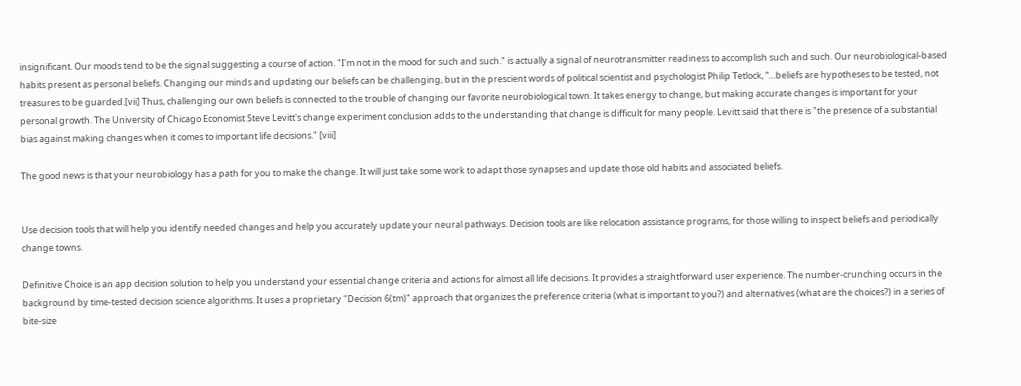insignificant. Our moods tend to be the signal suggesting a course of action. "I'm not in the mood for such and such." is actually a signal of neurotransmitter readiness to accomplish such and such. Our neurobiological-based habits present as personal beliefs. Changing our minds and updating our beliefs can be challenging, but in the prescient words of political scientist and psychologist Philip Tetlock, “…beliefs are hypotheses to be tested, not treasures to be guarded.[vii] Thus, challenging our own beliefs is connected to the trouble of changing our favorite neurobiological town. It takes energy to change, but making accurate changes is important for your personal growth. The University of Chicago Economist Steve Levitt's change experiment conclusion adds to the understanding that change is difficult for many people. Levitt said that there is "the presence of a substantial bias against making changes when it comes to important life decisions." [viii]

The good news is that your neurobiology has a path for you to make the change. It will just take some work to adapt those synapses and update those old habits and associated beliefs.


Use decision tools that will help you identify needed changes and help you accurately update your neural pathways. Decision tools are like relocation assistance programs, for those willing to inspect beliefs and periodically change towns.

Definitive Choice is an app decision solution to help you understand your essential change criteria and actions for almost all life decisions. It provides a straightforward user experience. The number-crunching occurs in the background by time-tested decision science algorithms. It uses a proprietary "Decision 6(tm)" approach that organizes the preference criteria (what is important to you?) and alternatives (what are the choices?) in a series of bite-size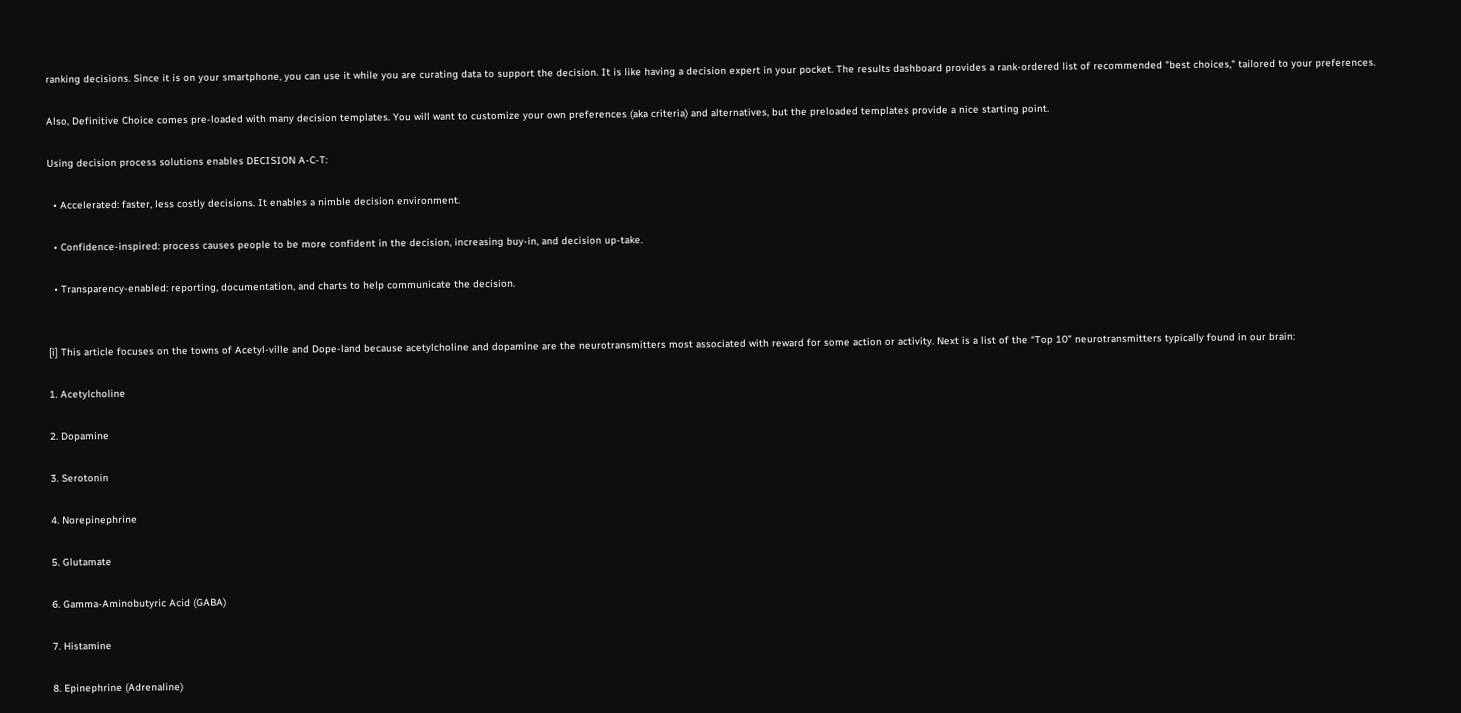ranking decisions. Since it is on your smartphone, you can use it while you are curating data to support the decision. It is like having a decision expert in your pocket. The results dashboard provides a rank-ordered list of recommended "best choices," tailored to your preferences.

Also, Definitive Choice comes pre-loaded with many decision templates. You will want to customize your own preferences (aka criteria) and alternatives, but the preloaded templates provide a nice starting point.

Using decision process solutions enables DECISION A-C-T:

  • Accelerated: faster, less costly decisions. It enables a nimble decision environment.

  • Confidence-inspired: process causes people to be more confident in the decision, increasing buy-in, and decision up-take.

  • Transparency-enabled: reporting, documentation, and charts to help communicate the decision.


[i] This article focuses on the towns of Acetyl-ville and Dope-land because acetylcholine and dopamine are the neurotransmitters most associated with reward for some action or activity. Next is a list of the “Top 10” neurotransmitters typically found in our brain:

1. Acetylcholine

2. Dopamine

3. Serotonin

4. Norepinephrine

5. Glutamate

6. Gamma-Aminobutyric Acid (GABA)

7. Histamine

8. Epinephrine (Adrenaline)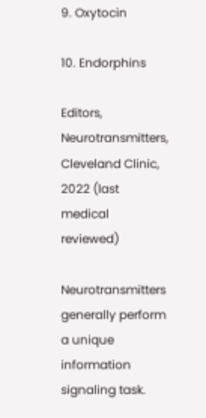9. Oxytocin

10. Endorphins

Editors, Neurotransmitters, Cleveland Clinic, 2022 (last medical reviewed)

Neurotransmitters generally perform a unique information signaling task.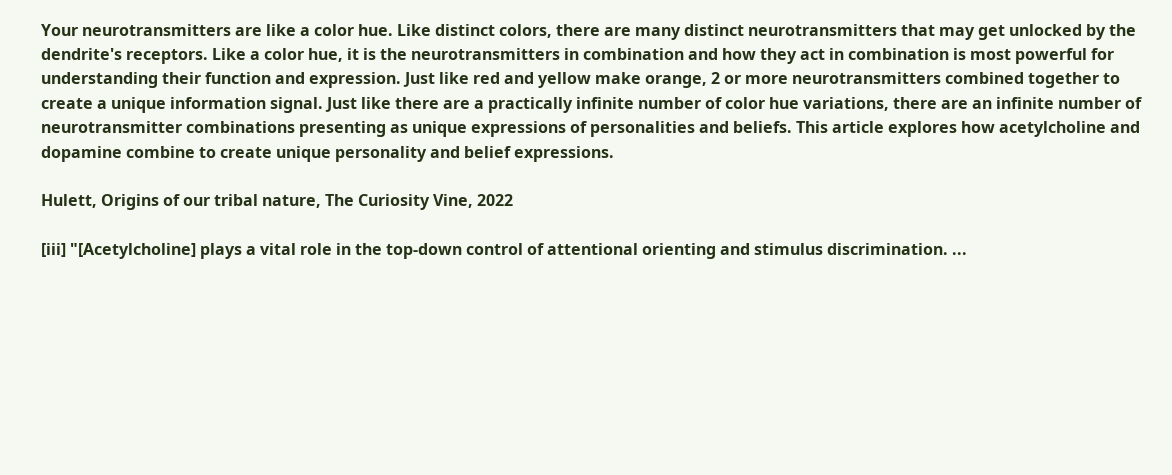Your neurotransmitters are like a color hue. Like distinct colors, there are many distinct neurotransmitters that may get unlocked by the dendrite's receptors. Like a color hue, it is the neurotransmitters in combination and how they act in combination is most powerful for understanding their function and expression. Just like red and yellow make orange, 2 or more neurotransmitters combined together to create a unique information signal. Just like there are a practically infinite number of color hue variations, there are an infinite number of neurotransmitter combinations presenting as unique expressions of personalities and beliefs. This article explores how acetylcholine and dopamine combine to create unique personality and belief expressions.

Hulett, Origins of our tribal nature, The Curiosity Vine, 2022

[iii] "[Acetylcholine] plays a vital role in the top-down control of attentional orienting and stimulus discrimination. ...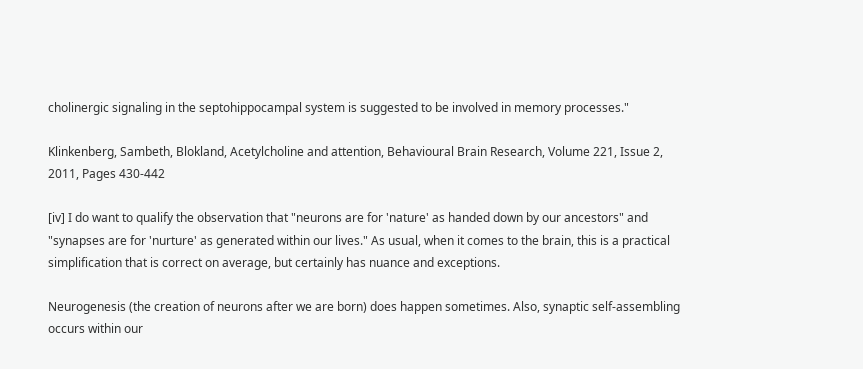cholinergic signaling in the septohippocampal system is suggested to be involved in memory processes."

Klinkenberg, Sambeth, Blokland, Acetylcholine and attention, Behavioural Brain Research, Volume 221, Issue 2, 2011, Pages 430-442

[iv] I do want to qualify the observation that "neurons are for 'nature' as handed down by our ancestors" and "synapses are for 'nurture' as generated within our lives." As usual, when it comes to the brain, this is a practical simplification that is correct on average, but certainly has nuance and exceptions.

Neurogenesis (the creation of neurons after we are born) does happen sometimes. Also, synaptic self-assembling occurs within our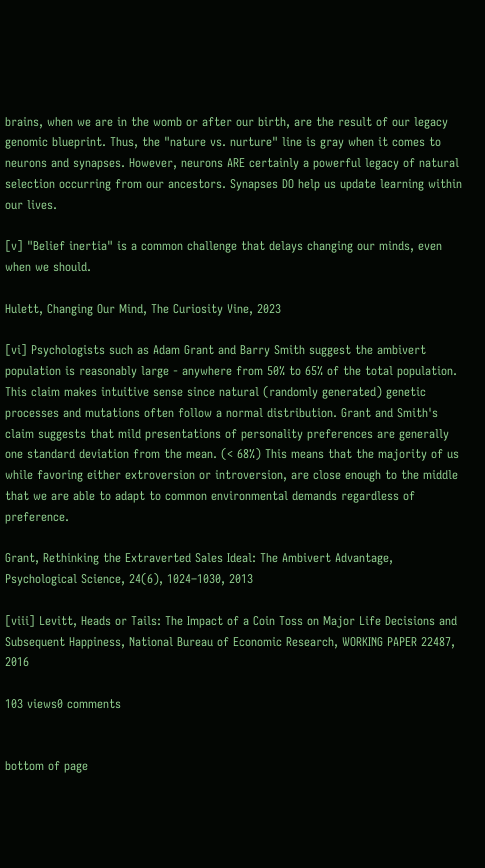brains, when we are in the womb or after our birth, are the result of our legacy genomic blueprint. Thus, the "nature vs. nurture" line is gray when it comes to neurons and synapses. However, neurons ARE certainly a powerful legacy of natural selection occurring from our ancestors. Synapses DO help us update learning within our lives.

[v] "Belief inertia" is a common challenge that delays changing our minds, even when we should.

Hulett, Changing Our Mind, The Curiosity Vine, 2023

[vi] Psychologists such as Adam Grant and Barry Smith suggest the ambivert population is reasonably large - anywhere from 50% to 65% of the total population. This claim makes intuitive sense since natural (randomly generated) genetic processes and mutations often follow a normal distribution. Grant and Smith's claim suggests that mild presentations of personality preferences are generally one standard deviation from the mean. (< 68%) This means that the majority of us while favoring either extroversion or introversion, are close enough to the middle that we are able to adapt to common environmental demands regardless of preference.

Grant, Rethinking the Extraverted Sales Ideal: The Ambivert Advantage, Psychological Science, 24(6), 1024–1030, 2013

[viii] Levitt, Heads or Tails: The Impact of a Coin Toss on Major Life Decisions and Subsequent Happiness, National Bureau of Economic Research, WORKING PAPER 22487, 2016

103 views0 comments


bottom of page